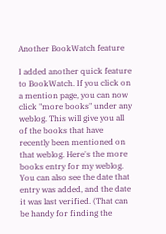Another BookWatch feature

I added another quick feature to BookWatch. If you click on a mention page, you can now click "more books" under any weblog. This will give you all of the books that have recently been mentioned on that weblog. Here's the more books entry for my weblog. You can also see the date that entry was added, and the date it was last verified. (That can be handy for finding the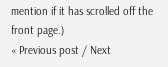mention if it has scrolled off the front page.)
« Previous post / Next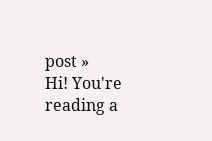post »
Hi! You're reading a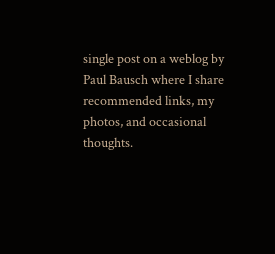single post on a weblog by Paul Bausch where I share recommended links, my photos, and occasional thoughts.